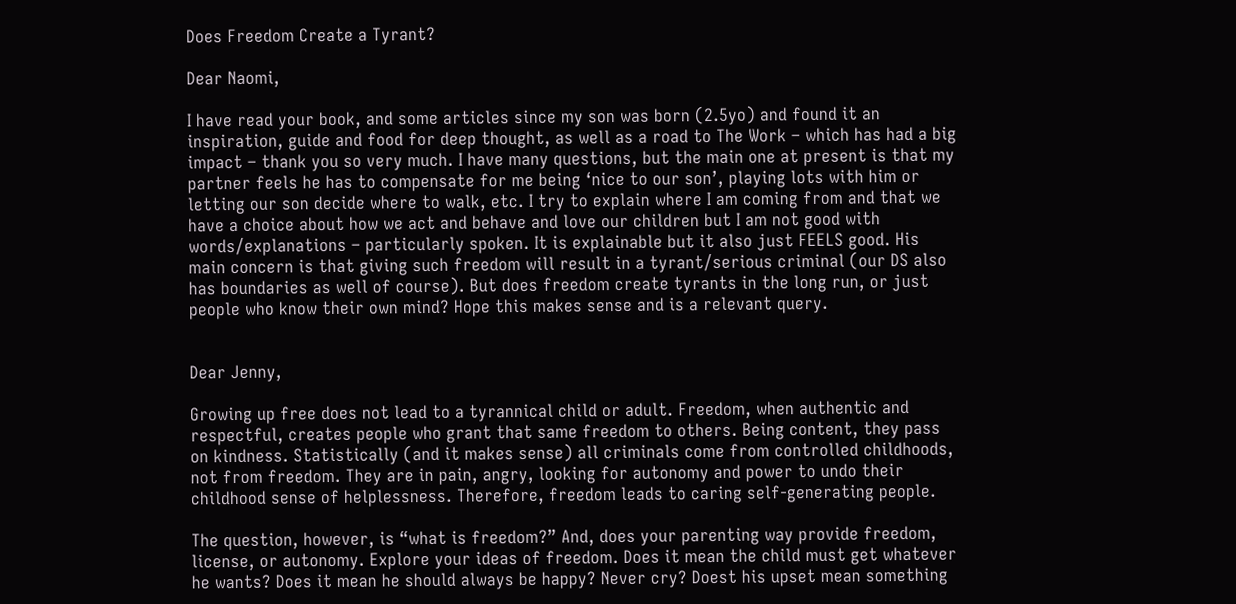Does Freedom Create a Tyrant?

Dear Naomi,

I have read your book, and some articles since my son was born (2.5yo) and found it an inspiration, guide and food for deep thought, as well as a road to The Work – which has had a big impact – thank you so very much. I have many questions, but the main one at present is that my partner feels he has to compensate for me being ‘nice to our son’, playing lots with him or letting our son decide where to walk, etc. I try to explain where I am coming from and that we have a choice about how we act and behave and love our children but I am not good with words/explanations – particularly spoken. It is explainable but it also just FEELS good. His main concern is that giving such freedom will result in a tyrant/serious criminal (our DS also has boundaries as well of course). But does freedom create tyrants in the long run, or just people who know their own mind? Hope this makes sense and is a relevant query.


Dear Jenny,

Growing up free does not lead to a tyrannical child or adult. Freedom, when authentic and respectful, creates people who grant that same freedom to others. Being content, they pass on kindness. Statistically (and it makes sense) all criminals come from controlled childhoods, not from freedom. They are in pain, angry, looking for autonomy and power to undo their childhood sense of helplessness. Therefore, freedom leads to caring self-generating people.

The question, however, is “what is freedom?” And, does your parenting way provide freedom, license, or autonomy. Explore your ideas of freedom. Does it mean the child must get whatever he wants? Does it mean he should always be happy? Never cry? Doest his upset mean something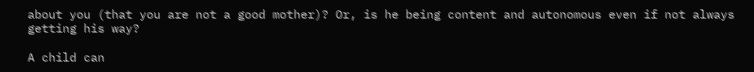about you (that you are not a good mother)? Or, is he being content and autonomous even if not always getting his way?

A child can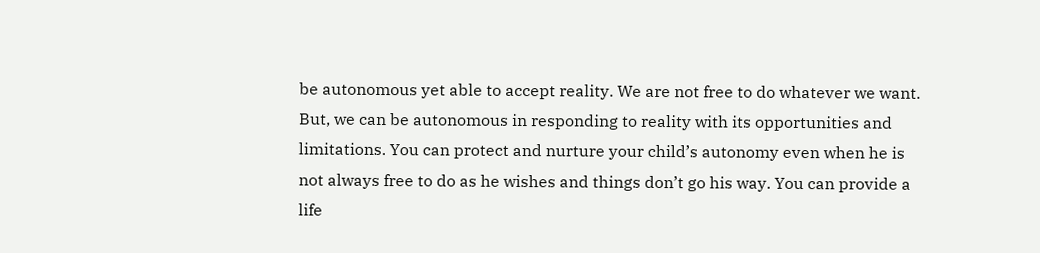be autonomous yet able to accept reality. We are not free to do whatever we want. But, we can be autonomous in responding to reality with its opportunities and limitations. You can protect and nurture your child’s autonomy even when he is not always free to do as he wishes and things don’t go his way. You can provide a life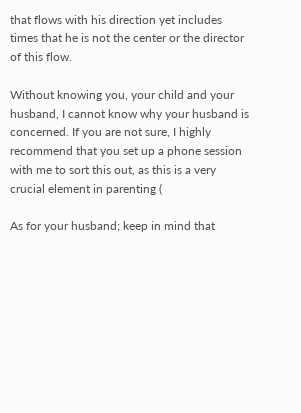that flows with his direction yet includes times that he is not the center or the director of this flow.

Without knowing you, your child and your husband, I cannot know why your husband is concerned. If you are not sure, I highly recommend that you set up a phone session with me to sort this out, as this is a very crucial element in parenting (

As for your husband; keep in mind that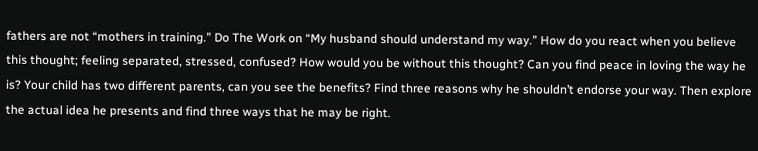fathers are not “mothers in training.” Do The Work on “My husband should understand my way.” How do you react when you believe this thought; feeling separated, stressed, confused? How would you be without this thought? Can you find peace in loving the way he is? Your child has two different parents, can you see the benefits? Find three reasons why he shouldn’t endorse your way. Then explore the actual idea he presents and find three ways that he may be right.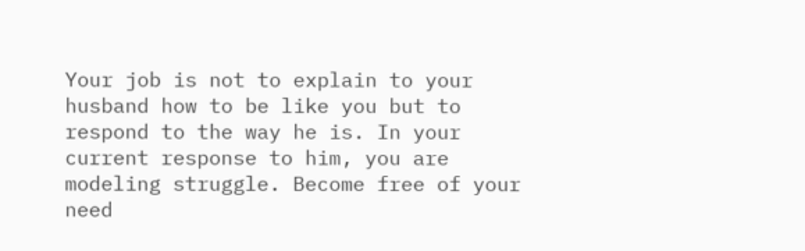Your job is not to explain to your husband how to be like you but to respond to the way he is. In your current response to him, you are modeling struggle. Become free of your need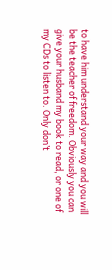to have him understand your way and you will be the teacher of freedom. Obviously you can give your husband my book to read, or one of my CDs to listen to. Only don’t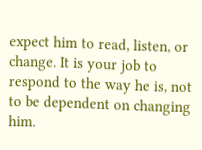expect him to read, listen, or change. It is your job to respond to the way he is, not to be dependent on changing him.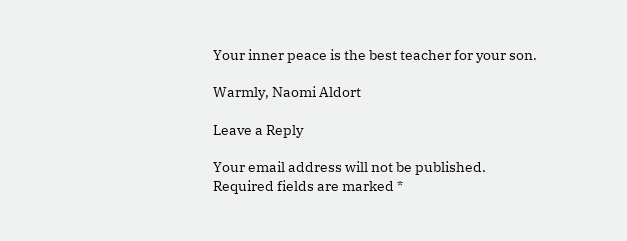Your inner peace is the best teacher for your son.

Warmly, Naomi Aldort

Leave a Reply

Your email address will not be published. Required fields are marked *